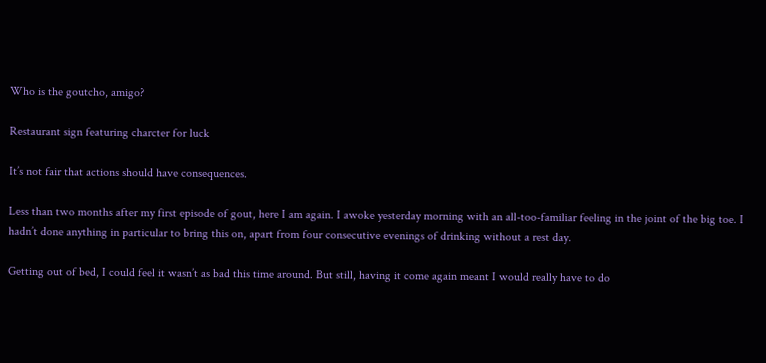Who is the goutcho, amigo?

Restaurant sign featuring charcter for luck

It’s not fair that actions should have consequences.

Less than two months after my first episode of gout, here I am again. I awoke yesterday morning with an all-too-familiar feeling in the joint of the big toe. I hadn’t done anything in particular to bring this on, apart from four consecutive evenings of drinking without a rest day.

Getting out of bed, I could feel it wasn’t as bad this time around. But still, having it come again meant I would really have to do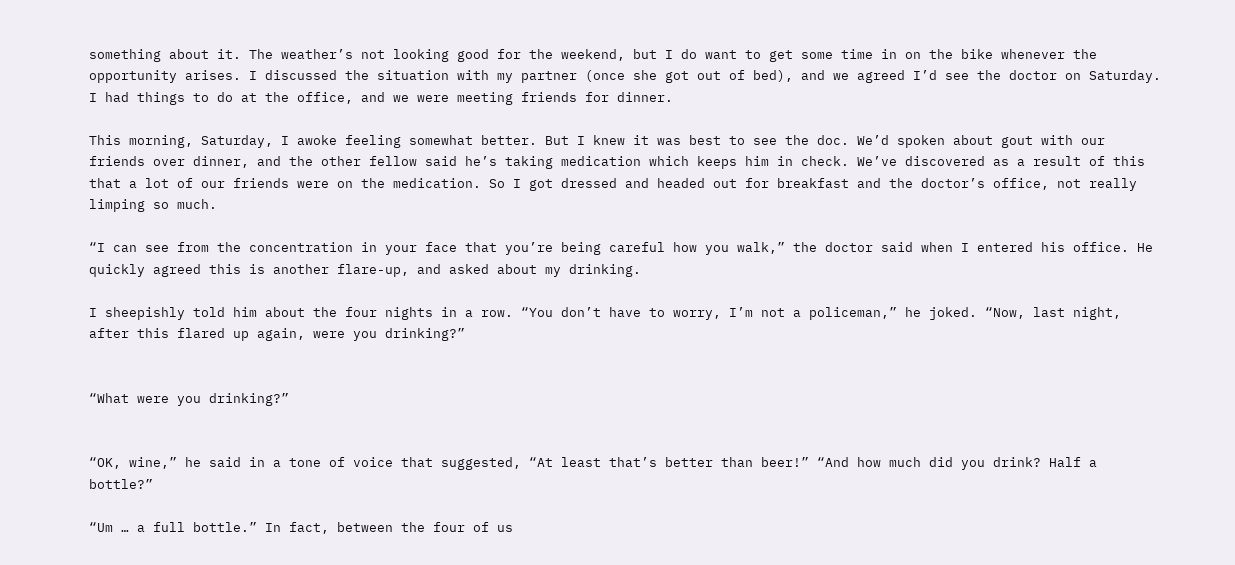something about it. The weather’s not looking good for the weekend, but I do want to get some time in on the bike whenever the opportunity arises. I discussed the situation with my partner (once she got out of bed), and we agreed I’d see the doctor on Saturday. I had things to do at the office, and we were meeting friends for dinner.

This morning, Saturday, I awoke feeling somewhat better. But I knew it was best to see the doc. We’d spoken about gout with our friends over dinner, and the other fellow said he’s taking medication which keeps him in check. We’ve discovered as a result of this that a lot of our friends were on the medication. So I got dressed and headed out for breakfast and the doctor’s office, not really limping so much.

“I can see from the concentration in your face that you’re being careful how you walk,” the doctor said when I entered his office. He quickly agreed this is another flare-up, and asked about my drinking.

I sheepishly told him about the four nights in a row. “You don’t have to worry, I’m not a policeman,” he joked. “Now, last night, after this flared up again, were you drinking?”


“What were you drinking?”


“OK, wine,” he said in a tone of voice that suggested, “At least that’s better than beer!” “And how much did you drink? Half a bottle?”

“Um … a full bottle.” In fact, between the four of us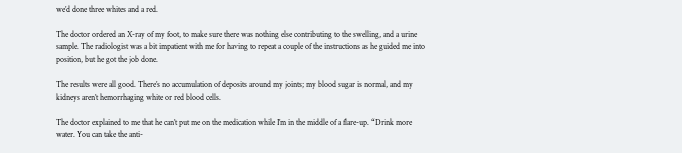we’d done three whites and a red.

The doctor ordered an X-ray of my foot, to make sure there was nothing else contributing to the swelling, and a urine sample. The radiologist was a bit impatient with me for having to repeat a couple of the instructions as he guided me into position, but he got the job done.

The results were all good. There’s no accumulation of deposits around my joints; my blood sugar is normal, and my kidneys aren’t hemorrhaging white or red blood cells.

The doctor explained to me that he can’t put me on the medication while I’m in the middle of a flare-up. “Drink more water. You can take the anti-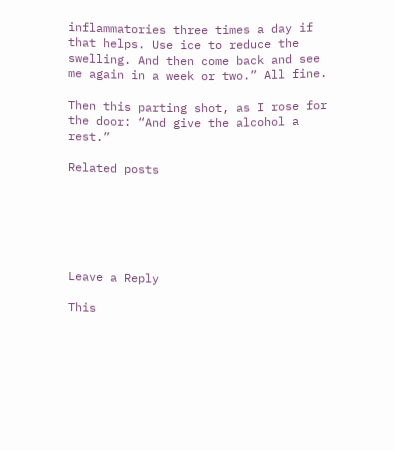inflammatories three times a day if that helps. Use ice to reduce the swelling. And then come back and see me again in a week or two.” All fine.

Then this parting shot, as I rose for the door: “And give the alcohol a rest.”

Related posts






Leave a Reply

This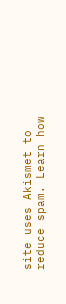site uses Akismet to reduce spam. Learn how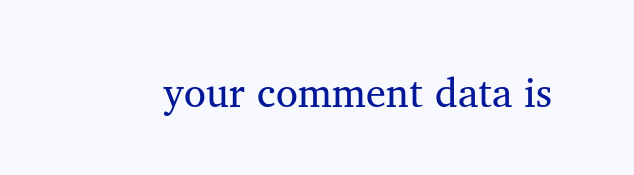your comment data is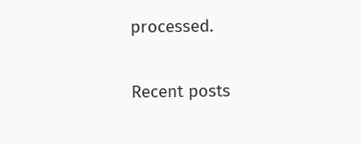processed.

Recent posts